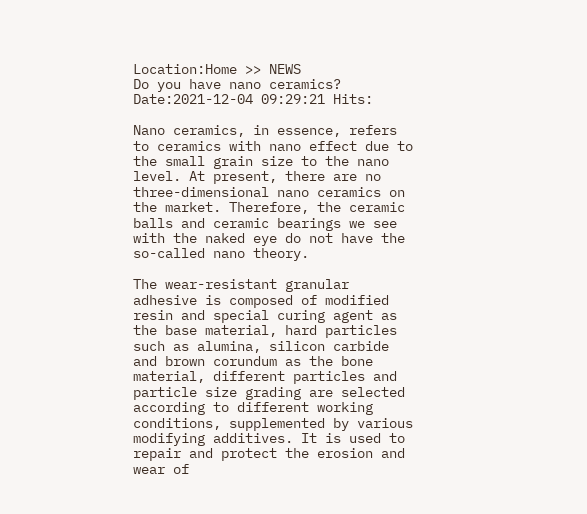Location:Home >> NEWS
Do you have nano ceramics?
Date:2021-12-04 09:29:21 Hits:

Nano ceramics, in essence, refers to ceramics with nano effect due to the small grain size to the nano level. At present, there are no three-dimensional nano ceramics on the market. Therefore, the ceramic balls and ceramic bearings we see with the naked eye do not have the so-called nano theory.

The wear-resistant granular adhesive is composed of modified resin and special curing agent as the base material, hard particles such as alumina, silicon carbide and brown corundum as the bone material, different particles and particle size grading are selected according to different working conditions, supplemented by various modifying additives. It is used to repair and protect the erosion and wear of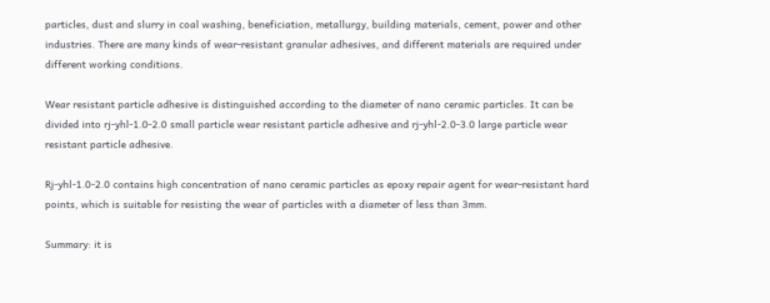particles, dust and slurry in coal washing, beneficiation, metallurgy, building materials, cement, power and other industries. There are many kinds of wear-resistant granular adhesives, and different materials are required under different working conditions.

Wear resistant particle adhesive is distinguished according to the diameter of nano ceramic particles. It can be divided into rj-yhl-1.0-2.0 small particle wear resistant particle adhesive and rj-yhl-2.0-3.0 large particle wear resistant particle adhesive.

Rj-yhl-1.0-2.0 contains high concentration of nano ceramic particles as epoxy repair agent for wear-resistant hard points, which is suitable for resisting the wear of particles with a diameter of less than 3mm.

Summary: it is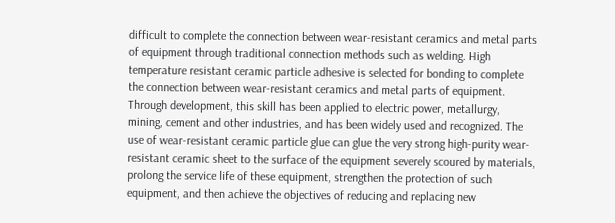difficult to complete the connection between wear-resistant ceramics and metal parts of equipment through traditional connection methods such as welding. High temperature resistant ceramic particle adhesive is selected for bonding to complete the connection between wear-resistant ceramics and metal parts of equipment. Through development, this skill has been applied to electric power, metallurgy, mining, cement and other industries, and has been widely used and recognized. The use of wear-resistant ceramic particle glue can glue the very strong high-purity wear-resistant ceramic sheet to the surface of the equipment severely scoured by materials, prolong the service life of these equipment, strengthen the protection of such equipment, and then achieve the objectives of reducing and replacing new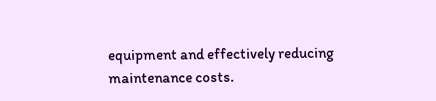equipment and effectively reducing maintenance costs.